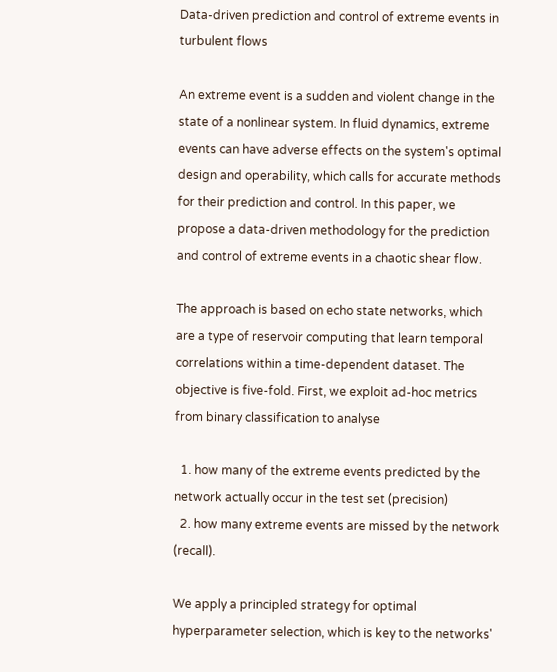Data-driven prediction and control of extreme events in turbulent flows

An extreme event is a sudden and violent change in the state of a nonlinear system. In fluid dynamics, extreme events can have adverse effects on the system's optimal design and operability, which calls for accurate methods for their prediction and control. In this paper, we propose a data-driven methodology for the prediction and control of extreme events in a chaotic shear flow.

The approach is based on echo state networks, which are a type of reservoir computing that learn temporal correlations within a time-dependent dataset. The objective is five-fold. First, we exploit ad-hoc metrics from binary classification to analyse

  1. how many of the extreme events predicted by the network actually occur in the test set (precision)
  2. how many extreme events are missed by the network (recall).

We apply a principled strategy for optimal hyperparameter selection, which is key to the networks'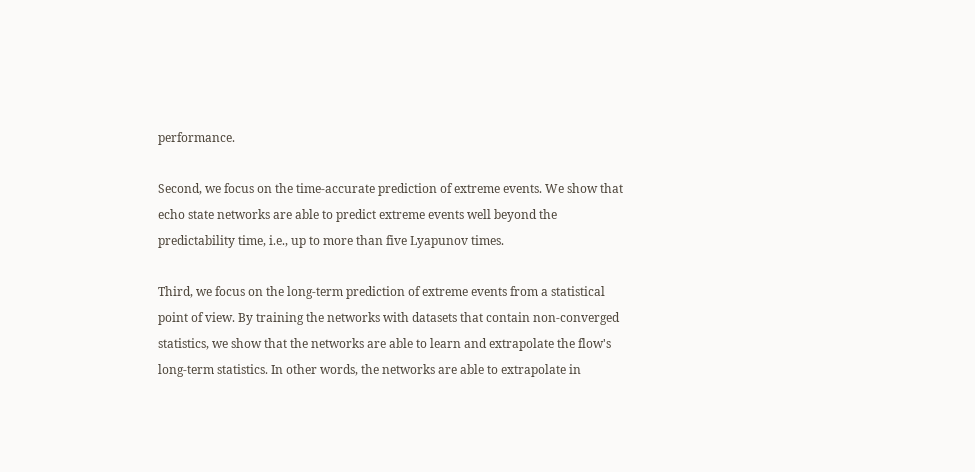performance.

Second, we focus on the time-accurate prediction of extreme events. We show that echo state networks are able to predict extreme events well beyond the predictability time, i.e., up to more than five Lyapunov times.

Third, we focus on the long-term prediction of extreme events from a statistical point of view. By training the networks with datasets that contain non-converged statistics, we show that the networks are able to learn and extrapolate the flow's long-term statistics. In other words, the networks are able to extrapolate in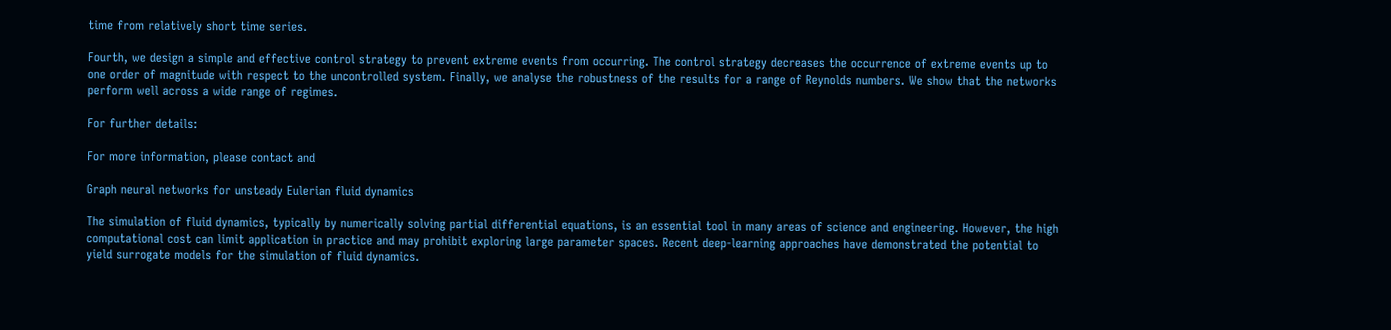time from relatively short time series.

Fourth, we design a simple and effective control strategy to prevent extreme events from occurring. The control strategy decreases the occurrence of extreme events up to one order of magnitude with respect to the uncontrolled system. Finally, we analyse the robustness of the results for a range of Reynolds numbers. We show that the networks perform well across a wide range of regimes.

For further details:

For more information, please contact and

Graph neural networks for unsteady Eulerian fluid dynamics

The simulation of fluid dynamics, typically by numerically solving partial differential equations, is an essential tool in many areas of science and engineering. However, the high computational cost can limit application in practice and may prohibit exploring large parameter spaces. Recent deep-learning approaches have demonstrated the potential to yield surrogate models for the simulation of fluid dynamics.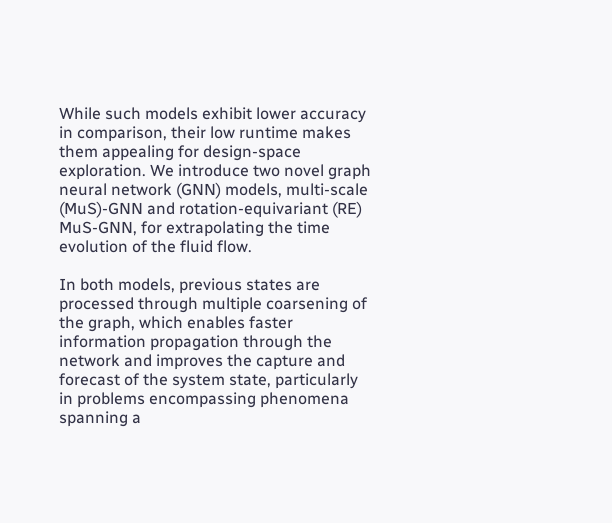While such models exhibit lower accuracy in comparison, their low runtime makes them appealing for design-space exploration. We introduce two novel graph neural network (GNN) models, multi-scale (MuS)-GNN and rotation-equivariant (RE) MuS-GNN, for extrapolating the time evolution of the fluid flow.

In both models, previous states are processed through multiple coarsening of the graph, which enables faster information propagation through the network and improves the capture and forecast of the system state, particularly in problems encompassing phenomena spanning a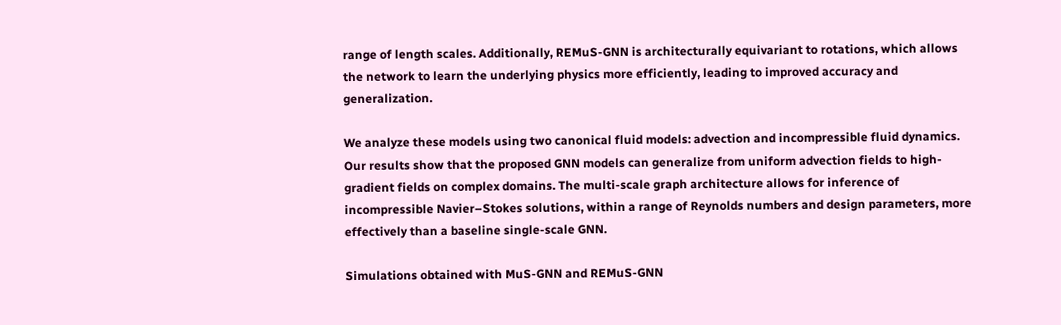range of length scales. Additionally, REMuS-GNN is architecturally equivariant to rotations, which allows the network to learn the underlying physics more efficiently, leading to improved accuracy and generalization.

We analyze these models using two canonical fluid models: advection and incompressible fluid dynamics. Our results show that the proposed GNN models can generalize from uniform advection fields to high-gradient fields on complex domains. The multi-scale graph architecture allows for inference of incompressible Navier–Stokes solutions, within a range of Reynolds numbers and design parameters, more effectively than a baseline single-scale GNN.

Simulations obtained with MuS-GNN and REMuS-GNN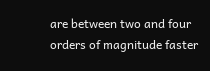are between two and four orders of magnitude faster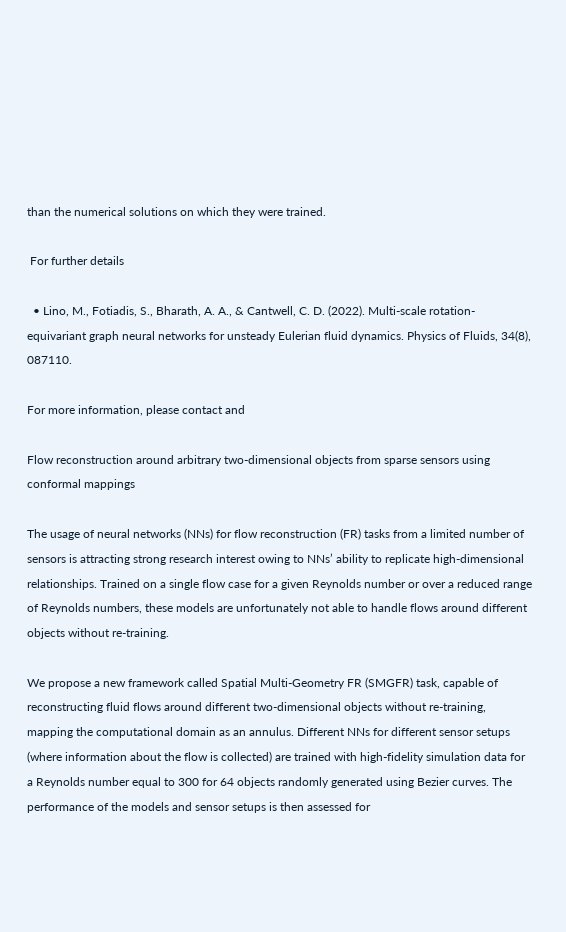than the numerical solutions on which they were trained.

 For further details

  • Lino, M., Fotiadis, S., Bharath, A. A., & Cantwell, C. D. (2022). Multi-scale rotation-equivariant graph neural networks for unsteady Eulerian fluid dynamics. Physics of Fluids, 34(8), 087110.

For more information, please contact and

Flow reconstruction around arbitrary two-dimensional objects from sparse sensors using conformal mappings

The usage of neural networks (NNs) for flow reconstruction (FR) tasks from a limited number of sensors is attracting strong research interest owing to NNs’ ability to replicate high-dimensional relationships. Trained on a single flow case for a given Reynolds number or over a reduced range of Reynolds numbers, these models are unfortunately not able to handle flows around different objects without re-training.

We propose a new framework called Spatial Multi-Geometry FR (SMGFR) task, capable of reconstructing fluid flows around different two-dimensional objects without re-training, mapping the computational domain as an annulus. Different NNs for different sensor setups (where information about the flow is collected) are trained with high-fidelity simulation data for a Reynolds number equal to 300 for 64 objects randomly generated using Bezier curves. The performance of the models and sensor setups is then assessed for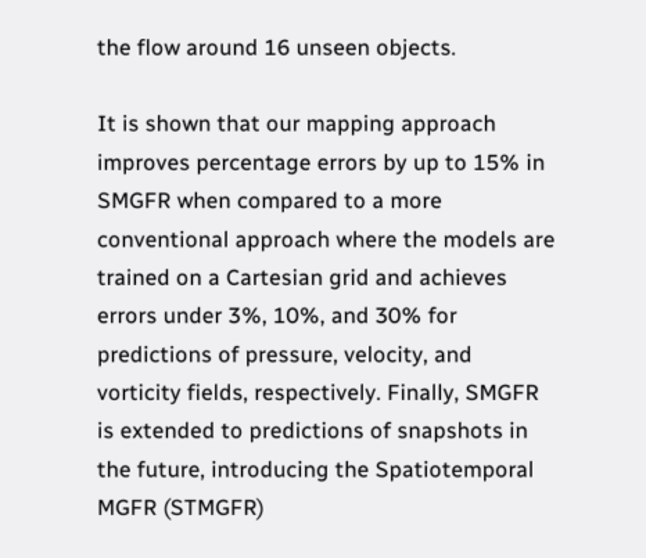the flow around 16 unseen objects.

It is shown that our mapping approach improves percentage errors by up to 15% in SMGFR when compared to a more conventional approach where the models are trained on a Cartesian grid and achieves errors under 3%, 10%, and 30% for predictions of pressure, velocity, and vorticity fields, respectively. Finally, SMGFR is extended to predictions of snapshots in the future, introducing the Spatiotemporal MGFR (STMGFR)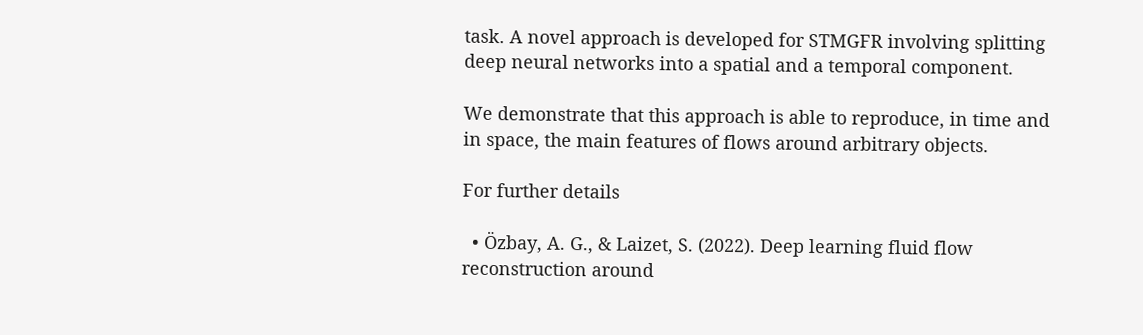task. A novel approach is developed for STMGFR involving splitting deep neural networks into a spatial and a temporal component.

We demonstrate that this approach is able to reproduce, in time and in space, the main features of flows around arbitrary objects.

For further details

  • Özbay, A. G., & Laizet, S. (2022). Deep learning fluid flow reconstruction around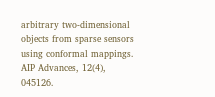arbitrary two-dimensional objects from sparse sensors using conformal mappings. AIP Advances, 12(4), 045126.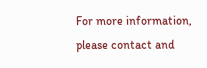For more information, please contact and